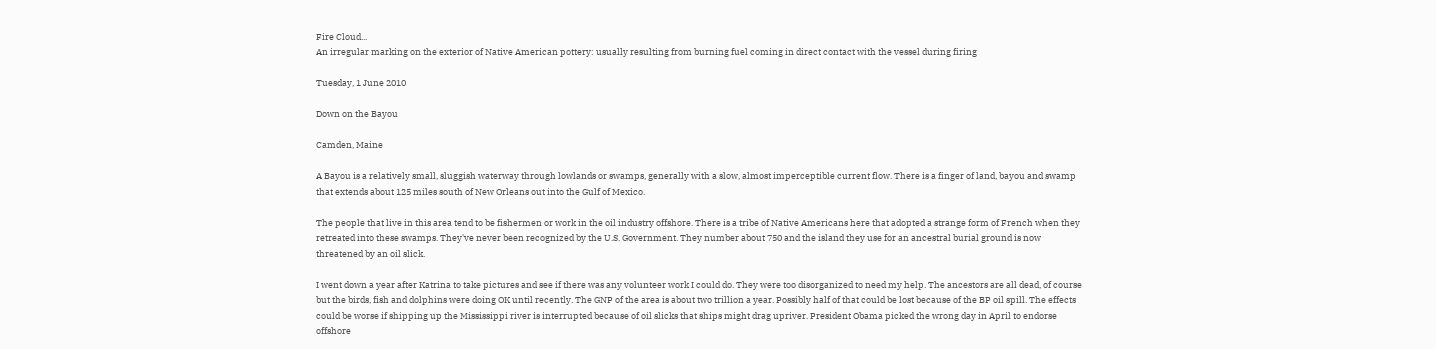Fire Cloud...
An irregular marking on the exterior of Native American pottery: usually resulting from burning fuel coming in direct contact with the vessel during firing

Tuesday, 1 June 2010

Down on the Bayou

Camden, Maine

A Bayou is a relatively small, sluggish waterway through lowlands or swamps, generally with a slow, almost imperceptible current flow. There is a finger of land, bayou and swamp that extends about 125 miles south of New Orleans out into the Gulf of Mexico.

The people that live in this area tend to be fishermen or work in the oil industry offshore. There is a tribe of Native Americans here that adopted a strange form of French when they retreated into these swamps. They've never been recognized by the U.S. Government. They number about 750 and the island they use for an ancestral burial ground is now threatened by an oil slick.

I went down a year after Katrina to take pictures and see if there was any volunteer work I could do. They were too disorganized to need my help. The ancestors are all dead, of course but the birds, fish and dolphins were doing OK until recently. The GNP of the area is about two trillion a year. Possibly half of that could be lost because of the BP oil spill. The effects could be worse if shipping up the Mississippi river is interrupted because of oil slicks that ships might drag upriver. President Obama picked the wrong day in April to endorse offshore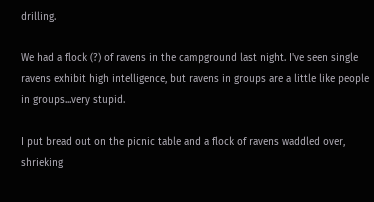drilling.

We had a flock (?) of ravens in the campground last night. I've seen single ravens exhibit high intelligence, but ravens in groups are a little like people in groups...very stupid.

I put bread out on the picnic table and a flock of ravens waddled over, shrieking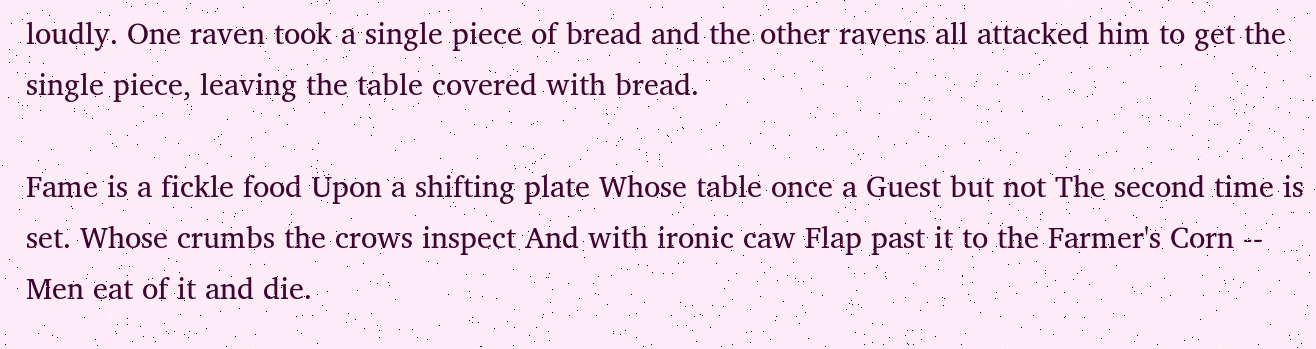loudly. One raven took a single piece of bread and the other ravens all attacked him to get the single piece, leaving the table covered with bread.

Fame is a fickle food Upon a shifting plate Whose table once a Guest but not The second time is set. Whose crumbs the crows inspect And with ironic caw Flap past it to the Farmer's Corn -- Men eat of it and die.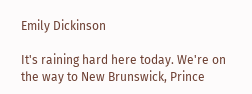Emily Dickinson

It's raining hard here today. We're on the way to New Brunswick, Prince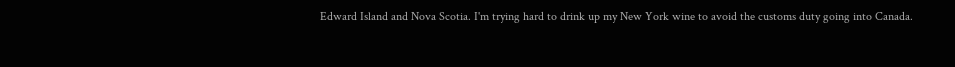Edward Island and Nova Scotia. I'm trying hard to drink up my New York wine to avoid the customs duty going into Canada.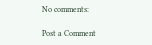No comments:

Post a Comment